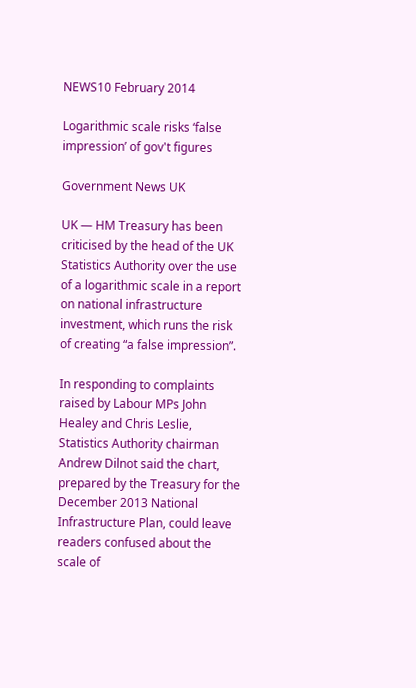NEWS10 February 2014

Logarithmic scale risks ‘false impression’ of gov't figures

Government News UK

UK — HM Treasury has been criticised by the head of the UK Statistics Authority over the use of a logarithmic scale in a report on national infrastructure investment, which runs the risk of creating “a false impression”.

In responding to complaints raised by Labour MPs John Healey and Chris Leslie, Statistics Authority chairman Andrew Dilnot said the chart, prepared by the Treasury for the December 2013 National Infrastructure Plan, could leave readers confused about the scale of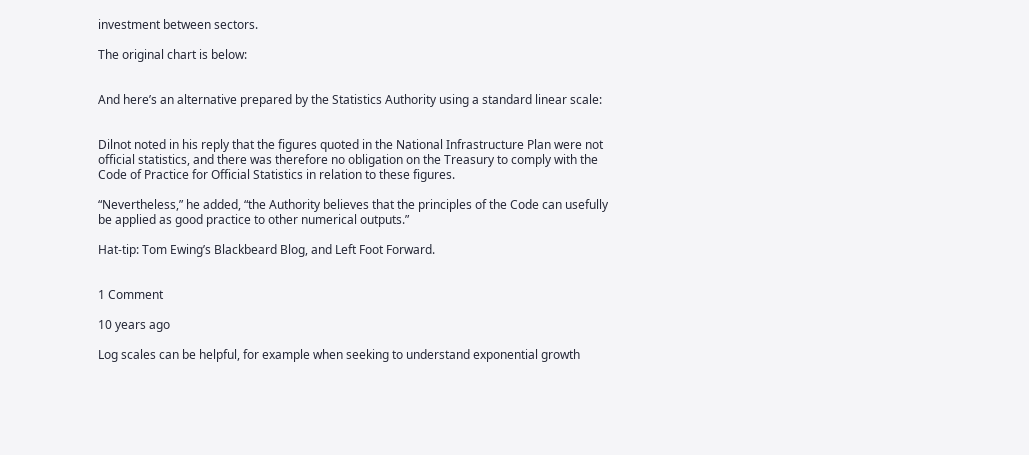investment between sectors.

The original chart is below:


And here’s an alternative prepared by the Statistics Authority using a standard linear scale:


Dilnot noted in his reply that the figures quoted in the National Infrastructure Plan were not official statistics, and there was therefore no obligation on the Treasury to comply with the Code of Practice for Official Statistics in relation to these figures.

“Nevertheless,” he added, “the Authority believes that the principles of the Code can usefully be applied as good practice to other numerical outputs.”

Hat-tip: Tom Ewing’s Blackbeard Blog, and Left Foot Forward.


1 Comment

10 years ago

Log scales can be helpful, for example when seeking to understand exponential growth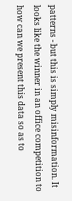patterns - but this is simply misinformation. It looks like the winner in an office competition to how can we present this data so as to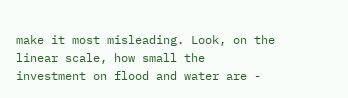make it most misleading. Look, on the linear scale, how small the investment on flood and water are -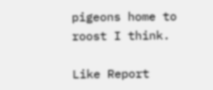pigeons home to roost I think.

Like Report